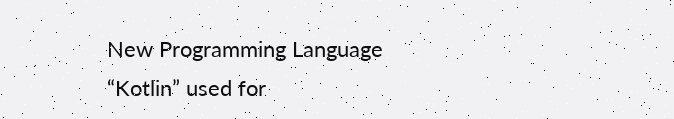New Programming Language “Kotlin” used for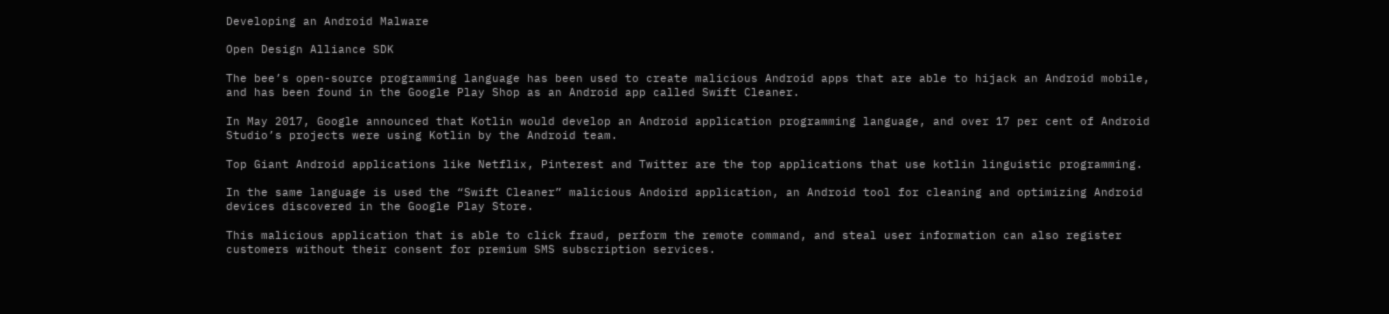Developing an Android Malware

Open Design Alliance SDK

The bee’s open-source programming language has been used to create malicious Android apps that are able to hijack an Android mobile, and has been found in the Google Play Shop as an Android app called Swift Cleaner.

In May 2017, Google announced that Kotlin would develop an Android application programming language, and over 17 per cent of Android Studio’s projects were using Kotlin by the Android team.

Top Giant Android applications like Netflix, Pinterest and Twitter are the top applications that use kotlin linguistic programming.

In the same language is used the “Swift Cleaner” malicious Andoird application, an Android tool for cleaning and optimizing Android devices discovered in the Google Play Store.

This malicious application that is able to click fraud, perform the remote command, and steal user information can also register customers without their consent for premium SMS subscription services.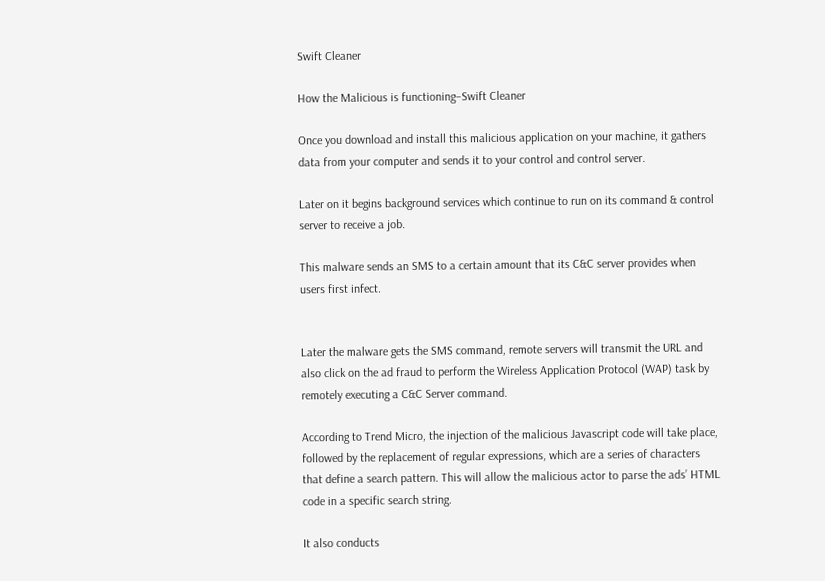Swift Cleaner

How the Malicious is functioning–Swift Cleaner

Once you download and install this malicious application on your machine, it gathers data from your computer and sends it to your control and control server.

Later on it begins background services which continue to run on its command & control server to receive a job.

This malware sends an SMS to a certain amount that its C&C server provides when users first infect.


Later the malware gets the SMS command, remote servers will transmit the URL and also click on the ad fraud to perform the Wireless Application Protocol (WAP) task by remotely executing a C&C Server command.

According to Trend Micro, the injection of the malicious Javascript code will take place, followed by the replacement of regular expressions, which are a series of characters that define a search pattern. This will allow the malicious actor to parse the ads’ HTML code in a specific search string.

It also conducts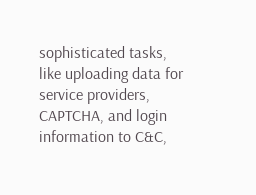sophisticated tasks, like uploading data for service providers, CAPTCHA, and login information to C&C,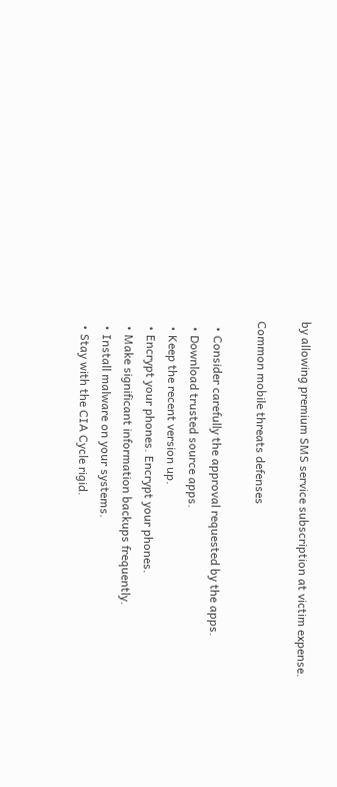by allowing premium SMS service subscription at victim expense.

Common mobile threats defenses

  • Consider carefully the approval requested by the apps.
  • Download trusted source apps.
  • Keep the recent version up.
  • Encrypt your phones. Encrypt your phones.
  • Make significant information backups frequently.
  • Install malware on your systems.
  • Stay with the CIA Cycle rigid.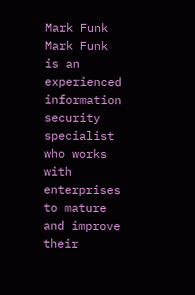Mark Funk
Mark Funk is an experienced information security specialist who works with enterprises to mature and improve their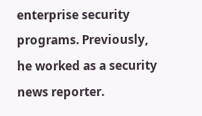enterprise security programs. Previously, he worked as a security news reporter.